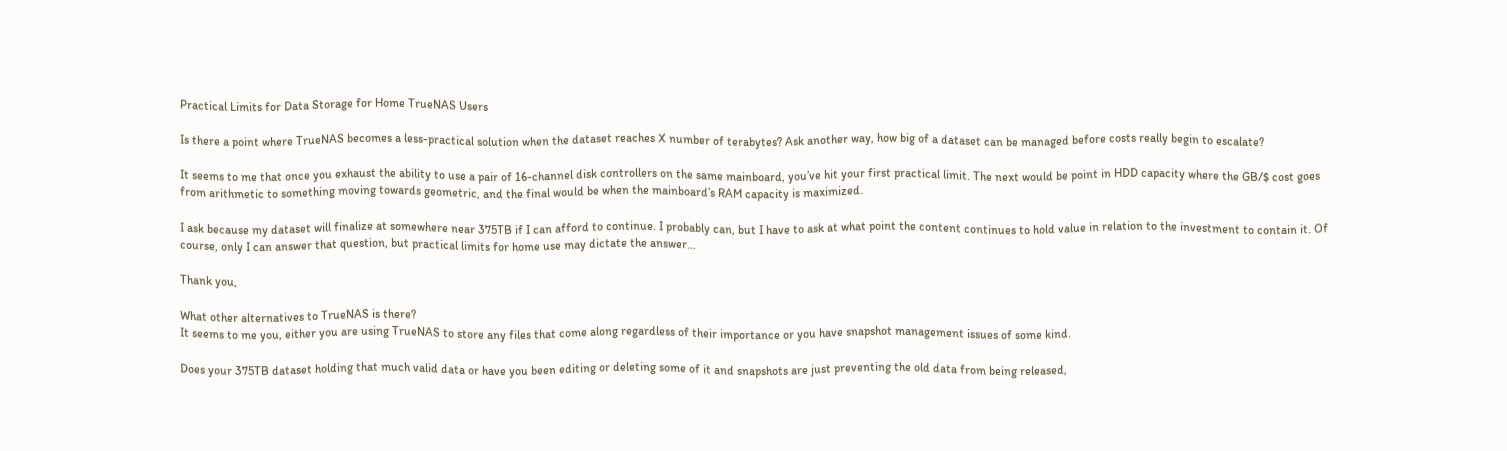Practical Limits for Data Storage for Home TrueNAS Users

Is there a point where TrueNAS becomes a less-practical solution when the dataset reaches X number of terabytes? Ask another way, how big of a dataset can be managed before costs really begin to escalate?

It seems to me that once you exhaust the ability to use a pair of 16-channel disk controllers on the same mainboard, you’ve hit your first practical limit. The next would be point in HDD capacity where the GB/$ cost goes from arithmetic to something moving towards geometric, and the final would be when the mainboard’s RAM capacity is maximized.

I ask because my dataset will finalize at somewhere near 375TB if I can afford to continue. I probably can, but I have to ask at what point the content continues to hold value in relation to the investment to contain it. Of course, only I can answer that question, but practical limits for home use may dictate the answer…

Thank you,

What other alternatives to TrueNAS is there?
It seems to me you, either you are using TrueNAS to store any files that come along regardless of their importance or you have snapshot management issues of some kind.

Does your 375TB dataset holding that much valid data or have you been editing or deleting some of it and snapshots are just preventing the old data from being released,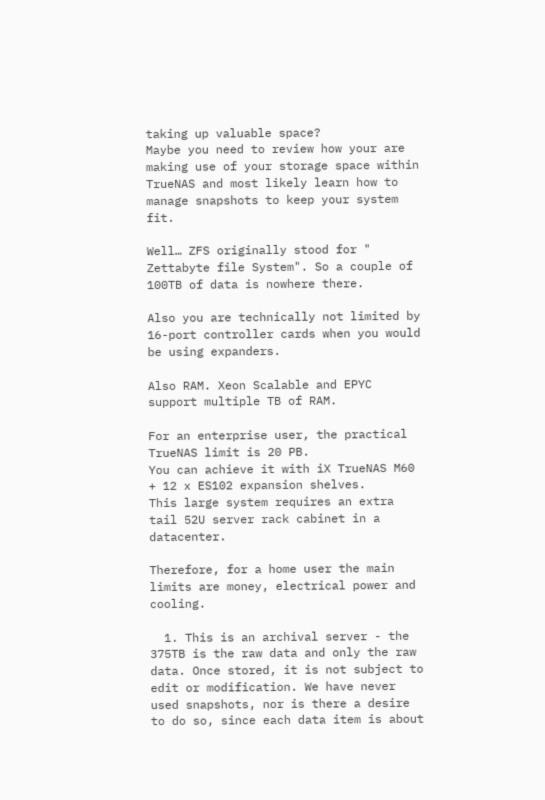taking up valuable space?
Maybe you need to review how your are making use of your storage space within TrueNAS and most likely learn how to manage snapshots to keep your system fit.

Well… ZFS originally stood for " Zettabyte file System". So a couple of 100TB of data is nowhere there.

Also you are technically not limited by 16-port controller cards when you would be using expanders.

Also RAM. Xeon Scalable and EPYC support multiple TB of RAM.

For an enterprise user, the practical TrueNAS limit is 20 PB.
You can achieve it with iX TrueNAS M60 + 12 x ES102 expansion shelves.
This large system requires an extra tail 52U server rack cabinet in a datacenter.

Therefore, for a home user the main limits are money, electrical power and cooling.

  1. This is an archival server - the 375TB is the raw data and only the raw data. Once stored, it is not subject to edit or modification. We have never used snapshots, nor is there a desire to do so, since each data item is about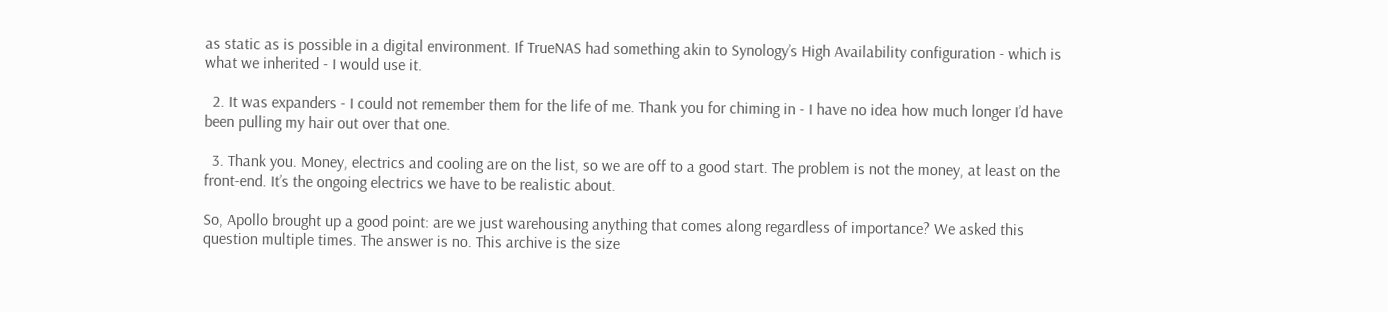as static as is possible in a digital environment. If TrueNAS had something akin to Synology’s High Availability configuration - which is what we inherited - I would use it.

  2. It was expanders - I could not remember them for the life of me. Thank you for chiming in - I have no idea how much longer I’d have been pulling my hair out over that one.

  3. Thank you. Money, electrics and cooling are on the list, so we are off to a good start. The problem is not the money, at least on the front-end. It’s the ongoing electrics we have to be realistic about.

So, Apollo brought up a good point: are we just warehousing anything that comes along regardless of importance? We asked this question multiple times. The answer is no. This archive is the size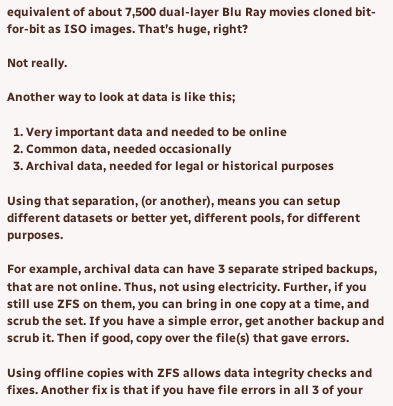equivalent of about 7,500 dual-layer Blu Ray movies cloned bit-for-bit as ISO images. That’s huge, right?

Not really.

Another way to look at data is like this;

  1. Very important data and needed to be online
  2. Common data, needed occasionally
  3. Archival data, needed for legal or historical purposes

Using that separation, (or another), means you can setup different datasets or better yet, different pools, for different purposes.

For example, archival data can have 3 separate striped backups, that are not online. Thus, not using electricity. Further, if you still use ZFS on them, you can bring in one copy at a time, and scrub the set. If you have a simple error, get another backup and scrub it. Then if good, copy over the file(s) that gave errors.

Using offline copies with ZFS allows data integrity checks and fixes. Another fix is that if you have file errors in all 3 of your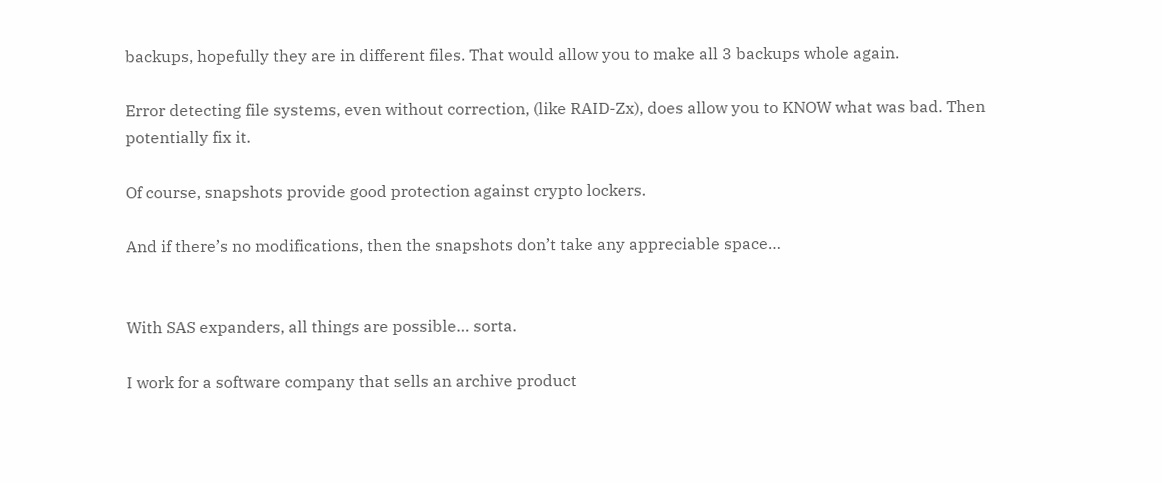backups, hopefully they are in different files. That would allow you to make all 3 backups whole again.

Error detecting file systems, even without correction, (like RAID-Zx), does allow you to KNOW what was bad. Then potentially fix it.

Of course, snapshots provide good protection against crypto lockers.

And if there’s no modifications, then the snapshots don’t take any appreciable space…


With SAS expanders, all things are possible… sorta.

I work for a software company that sells an archive product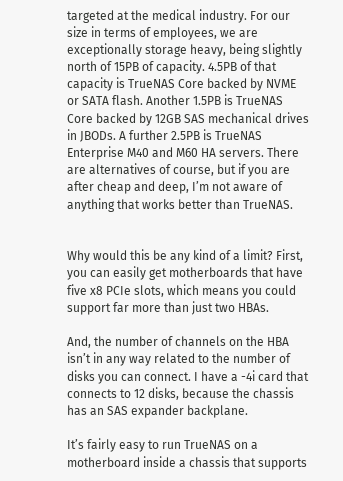targeted at the medical industry. For our size in terms of employees, we are exceptionally storage heavy, being slightly north of 15PB of capacity. 4.5PB of that capacity is TrueNAS Core backed by NVME or SATA flash. Another 1.5PB is TrueNAS Core backed by 12GB SAS mechanical drives in JBODs. A further 2.5PB is TrueNAS Enterprise M40 and M60 HA servers. There are alternatives of course, but if you are after cheap and deep, I’m not aware of anything that works better than TrueNAS.


Why would this be any kind of a limit? First, you can easily get motherboards that have five x8 PCIe slots, which means you could support far more than just two HBAs.

And, the number of channels on the HBA isn’t in any way related to the number of disks you can connect. I have a -4i card that connects to 12 disks, because the chassis has an SAS expander backplane.

It’s fairly easy to run TrueNAS on a motherboard inside a chassis that supports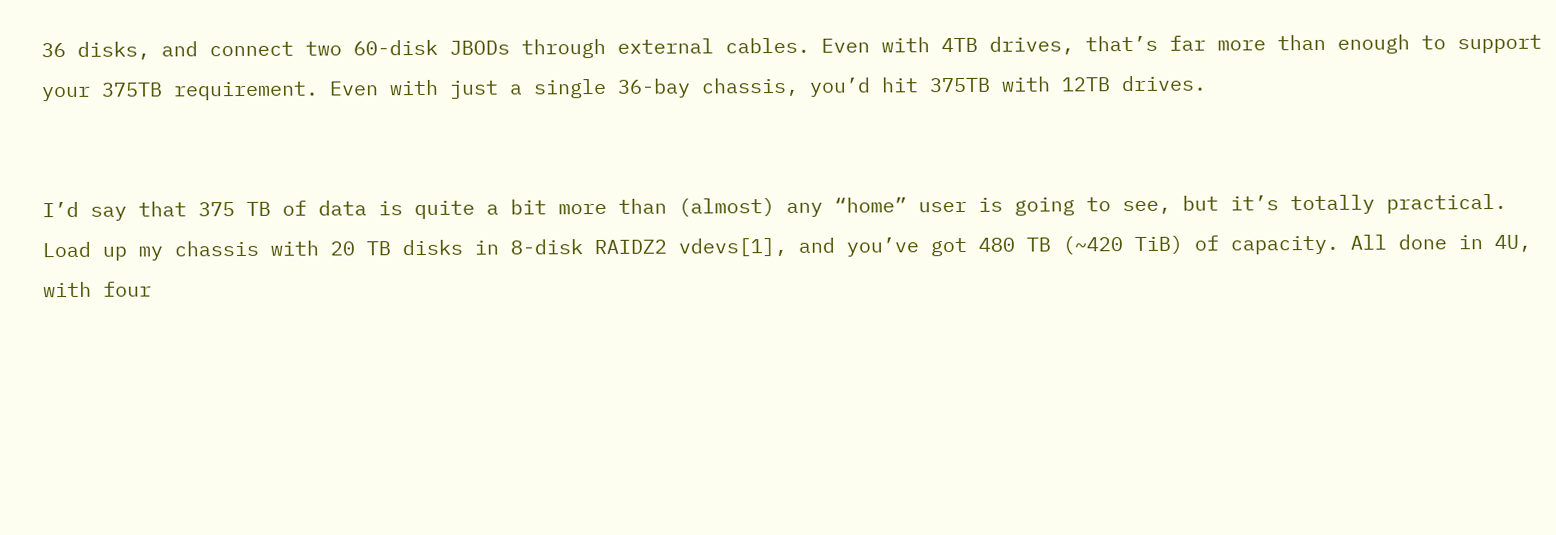36 disks, and connect two 60-disk JBODs through external cables. Even with 4TB drives, that’s far more than enough to support your 375TB requirement. Even with just a single 36-bay chassis, you’d hit 375TB with 12TB drives.


I’d say that 375 TB of data is quite a bit more than (almost) any “home” user is going to see, but it’s totally practical. Load up my chassis with 20 TB disks in 8-disk RAIDZ2 vdevs[1], and you’ve got 480 TB (~420 TiB) of capacity. All done in 4U, with four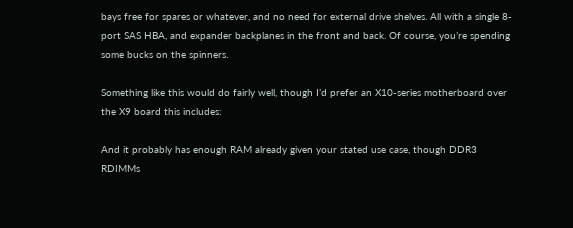bays free for spares or whatever, and no need for external drive shelves. All with a single 8-port SAS HBA, and expander backplanes in the front and back. Of course, you’re spending some bucks on the spinners.

Something like this would do fairly well, though I’d prefer an X10-series motherboard over the X9 board this includes:

And it probably has enough RAM already given your stated use case, though DDR3 RDIMMs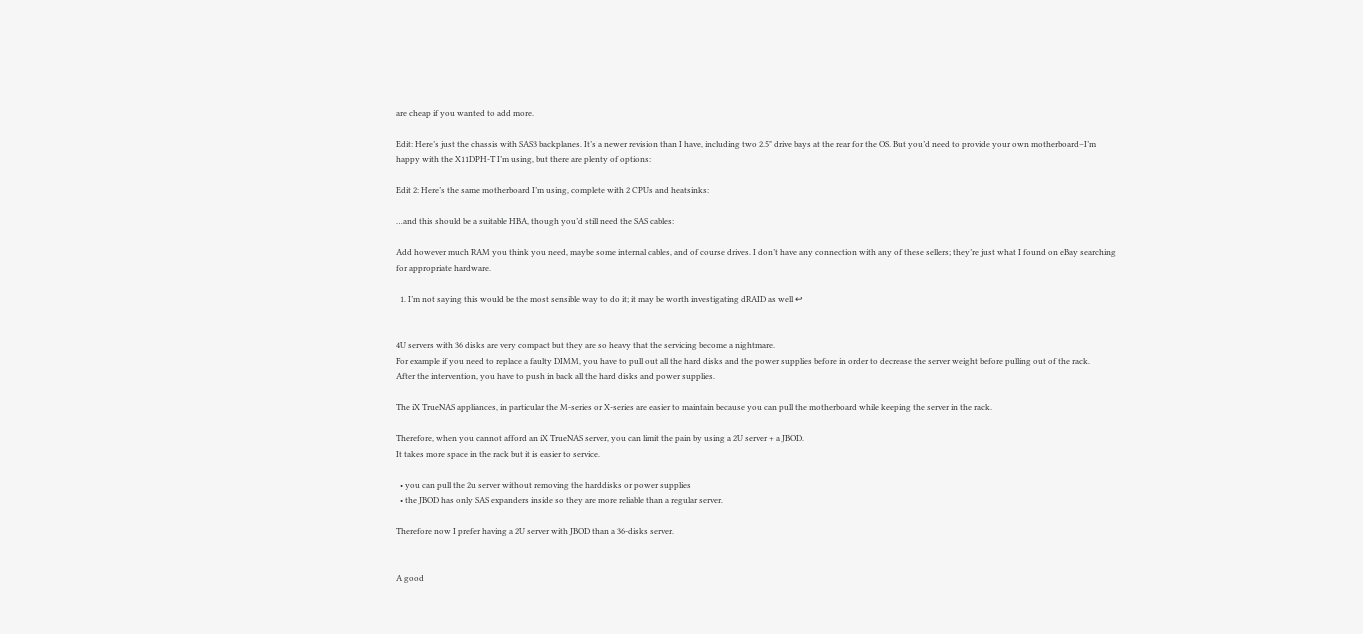are cheap if you wanted to add more.

Edit: Here’s just the chassis with SAS3 backplanes. It’s a newer revision than I have, including two 2.5" drive bays at the rear for the OS. But you’d need to provide your own motherboard–I’m happy with the X11DPH-T I’m using, but there are plenty of options:

Edit 2: Here’s the same motherboard I’m using, complete with 2 CPUs and heatsinks:

…and this should be a suitable HBA, though you’d still need the SAS cables:

Add however much RAM you think you need, maybe some internal cables, and of course drives. I don’t have any connection with any of these sellers; they’re just what I found on eBay searching for appropriate hardware.

  1. I’m not saying this would be the most sensible way to do it; it may be worth investigating dRAID as well ↩


4U servers with 36 disks are very compact but they are so heavy that the servicing become a nightmare.
For example if you need to replace a faulty DIMM, you have to pull out all the hard disks and the power supplies before in order to decrease the server weight before pulling out of the rack.
After the intervention, you have to push in back all the hard disks and power supplies.

The iX TrueNAS appliances, in particular the M-series or X-series are easier to maintain because you can pull the motherboard while keeping the server in the rack.

Therefore, when you cannot afford an iX TrueNAS server, you can limit the pain by using a 2U server + a JBOD.
It takes more space in the rack but it is easier to service.

  • you can pull the 2u server without removing the harddisks or power supplies
  • the JBOD has only SAS expanders inside so they are more reliable than a regular server.

Therefore now I prefer having a 2U server with JBOD than a 36-disks server.


A good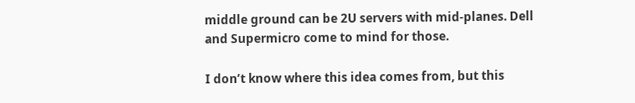middle ground can be 2U servers with mid-planes. Dell and Supermicro come to mind for those.

I don’t know where this idea comes from, but this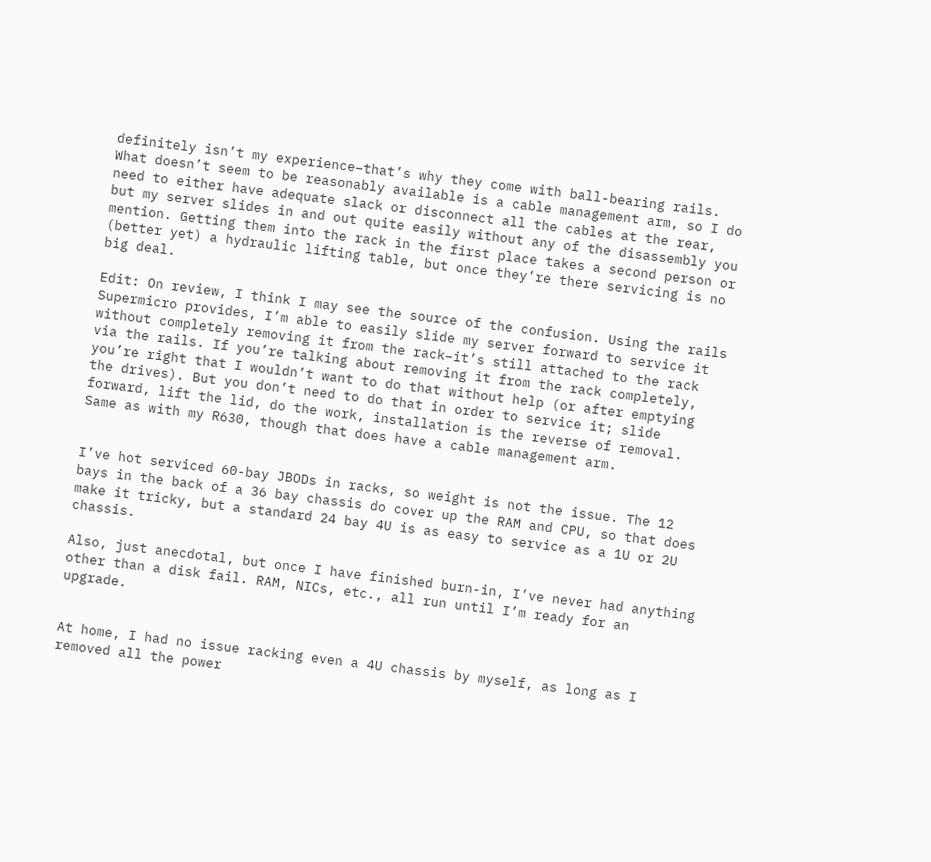definitely isn’t my experience–that’s why they come with ball-bearing rails. What doesn’t seem to be reasonably available is a cable management arm, so I do need to either have adequate slack or disconnect all the cables at the rear, but my server slides in and out quite easily without any of the disassembly you mention. Getting them into the rack in the first place takes a second person or (better yet) a hydraulic lifting table, but once they’re there servicing is no big deal.

Edit: On review, I think I may see the source of the confusion. Using the rails Supermicro provides, I’m able to easily slide my server forward to service it without completely removing it from the rack–it’s still attached to the rack via the rails. If you’re talking about removing it from the rack completely, you’re right that I wouldn’t want to do that without help (or after emptying the drives). But you don’t need to do that in order to service it; slide forward, lift the lid, do the work, installation is the reverse of removal. Same as with my R630, though that does have a cable management arm.


I’ve hot serviced 60-bay JBODs in racks, so weight is not the issue. The 12 bays in the back of a 36 bay chassis do cover up the RAM and CPU, so that does make it tricky, but a standard 24 bay 4U is as easy to service as a 1U or 2U chassis.

Also, just anecdotal, but once I have finished burn-in, I’ve never had anything other than a disk fail. RAM, NICs, etc., all run until I’m ready for an upgrade.


At home, I had no issue racking even a 4U chassis by myself, as long as I removed all the power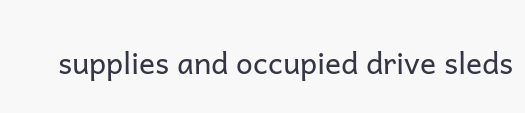supplies and occupied drive sleds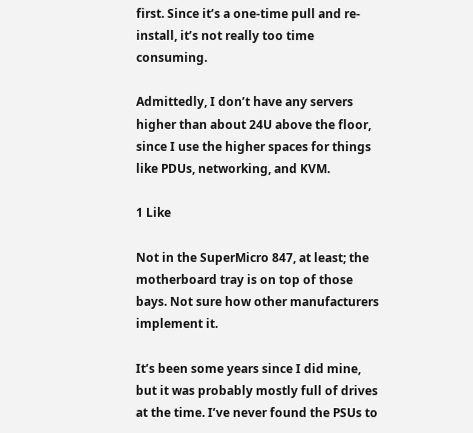first. Since it’s a one-time pull and re-install, it’s not really too time consuming.

Admittedly, I don’t have any servers higher than about 24U above the floor, since I use the higher spaces for things like PDUs, networking, and KVM.

1 Like

Not in the SuperMicro 847, at least; the motherboard tray is on top of those bays. Not sure how other manufacturers implement it.

It’s been some years since I did mine, but it was probably mostly full of drives at the time. I’ve never found the PSUs to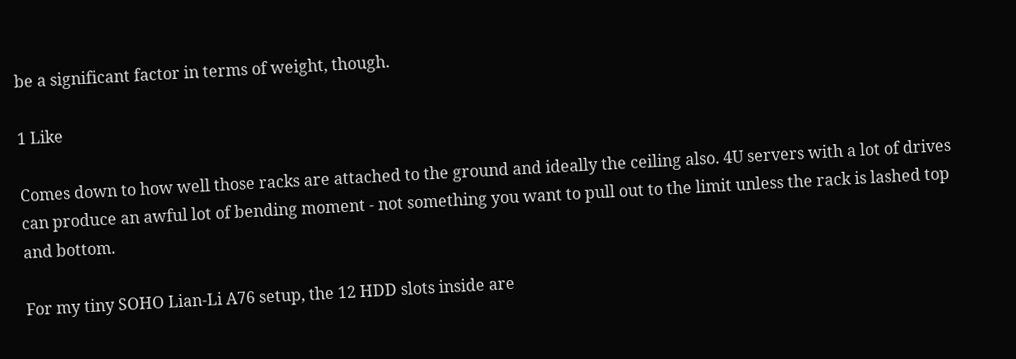be a significant factor in terms of weight, though.

1 Like

Comes down to how well those racks are attached to the ground and ideally the ceiling also. 4U servers with a lot of drives can produce an awful lot of bending moment - not something you want to pull out to the limit unless the rack is lashed top and bottom.

For my tiny SOHO Lian-Li A76 setup, the 12 HDD slots inside are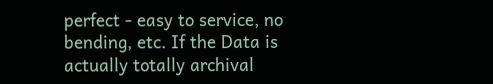perfect - easy to service, no bending, etc. If the Data is actually totally archival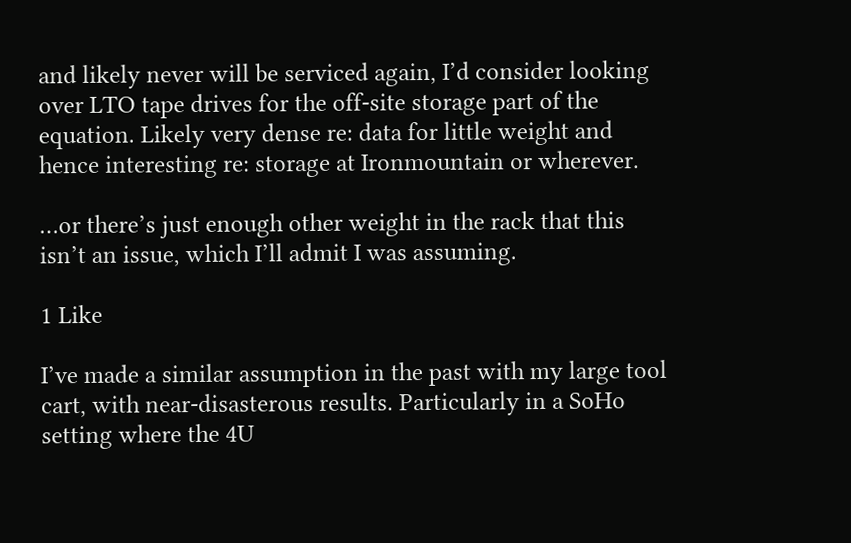and likely never will be serviced again, I’d consider looking over LTO tape drives for the off-site storage part of the equation. Likely very dense re: data for little weight and hence interesting re: storage at Ironmountain or wherever.

…or there’s just enough other weight in the rack that this isn’t an issue, which I’ll admit I was assuming.

1 Like

I’ve made a similar assumption in the past with my large tool cart, with near-disasterous results. Particularly in a SoHo setting where the 4U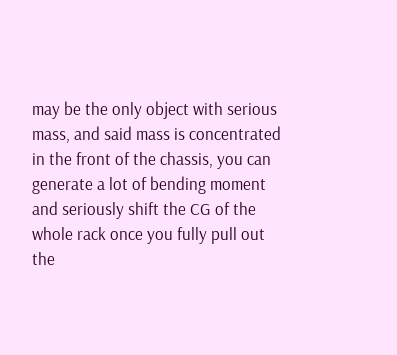may be the only object with serious mass, and said mass is concentrated in the front of the chassis, you can generate a lot of bending moment and seriously shift the CG of the whole rack once you fully pull out the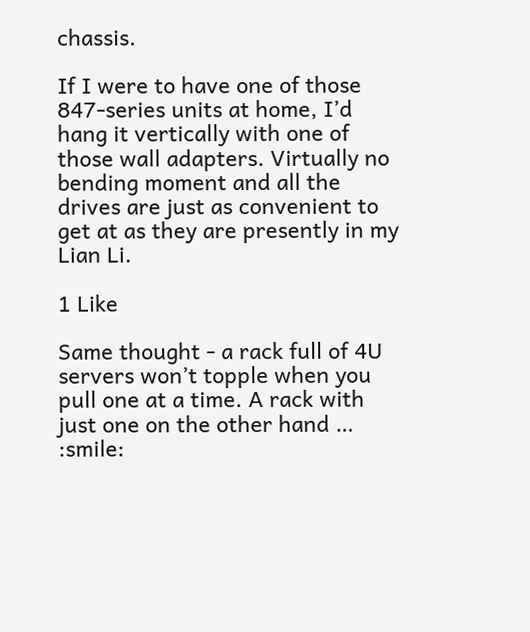chassis.

If I were to have one of those 847-series units at home, I’d hang it vertically with one of those wall adapters. Virtually no bending moment and all the drives are just as convenient to get at as they are presently in my Lian Li.

1 Like

Same thought - a rack full of 4U servers won’t topple when you pull one at a time. A rack with just one on the other hand … :smile: